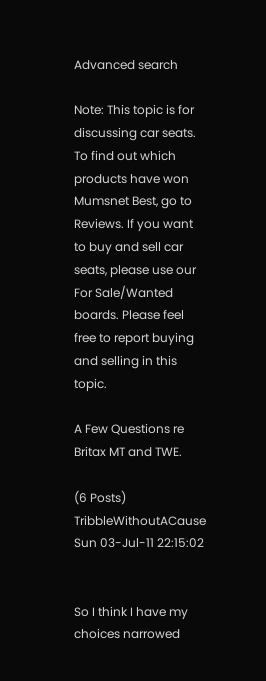Advanced search

Note: This topic is for discussing car seats. To find out which products have won Mumsnet Best, go to Reviews. If you want to buy and sell car seats, please use our For Sale/Wanted boards. Please feel free to report buying and selling in this topic.

A Few Questions re Britax MT and TWE.

(6 Posts)
TribbleWithoutACause Sun 03-Jul-11 22:15:02


So I think I have my choices narrowed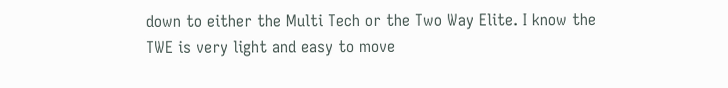down to either the Multi Tech or the Two Way Elite. I know the TWE is very light and easy to move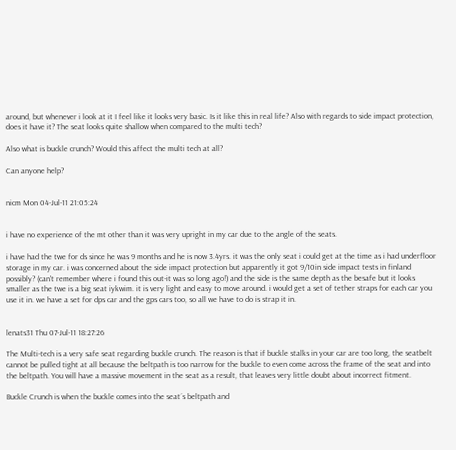around, but whenever i look at it I feel like it looks very basic. Is it like this in real life? Also with regards to side impact protection, does it have it? The seat looks quite shallow when compared to the multi tech?

Also what is buckle crunch? Would this affect the multi tech at all?

Can anyone help?


nicm Mon 04-Jul-11 21:05:24


i have no experience of the mt other than it was very upright in my car due to the angle of the seats.

i have had the twe for ds since he was 9 months and he is now 3.4yrs. it was the only seat i could get at the time as i had underfloor storage in my car. i was concerned about the side impact protection but apparently it got 9/10in side impact tests in finland possibly? (can't remember where i found this out-it was so long ago!) and the side is the same depth as the besafe but it looks smaller as the twe is a big seat iykwim. it is very light and easy to move around. i would get a set of tether straps for each car you use it in. we have a set for dps car and the gps cars too, so all we have to do is strap it in.


lenats31 Thu 07-Jul-11 18:27:26

The Multi-tech is a very safe seat regarding buckle crunch. The reason is that if buckle stalks in your car are too long, the seatbelt cannot be pulled tight at all because the beltpath is too narrow for the buckle to even come across the frame of the seat and into the beltpath. You will have a massive movement in the seat as a result, that leaves very little doubt about incorrect fitment.

Buckle Crunch is when the buckle comes into the seat´s beltpath and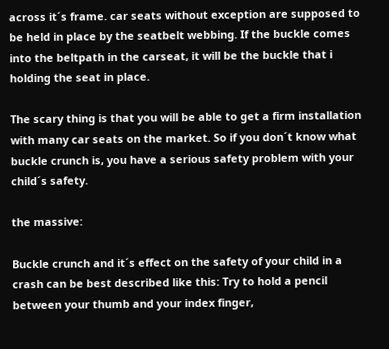across it´s frame. car seats without exception are supposed to be held in place by the seatbelt webbing. If the buckle comes into the beltpath in the carseat, it will be the buckle that i holding the seat in place.

The scary thing is that you will be able to get a firm installation with many car seats on the market. So if you don´t know what buckle crunch is, you have a serious safety problem with your child´s safety.

the massive:

Buckle crunch and it´s effect on the safety of your child in a crash can be best described like this: Try to hold a pencil between your thumb and your index finger,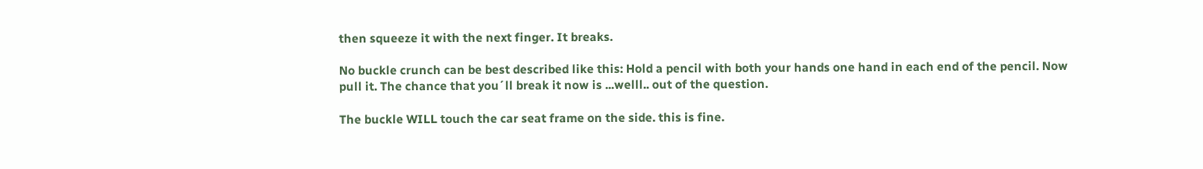then squeeze it with the next finger. It breaks.

No buckle crunch can be best described like this: Hold a pencil with both your hands one hand in each end of the pencil. Now pull it. The chance that you´ll break it now is ...welll.. out of the question.

The buckle WILL touch the car seat frame on the side. this is fine.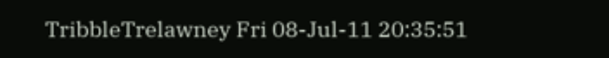TribbleTrelawney Fri 08-Jul-11 20:35:51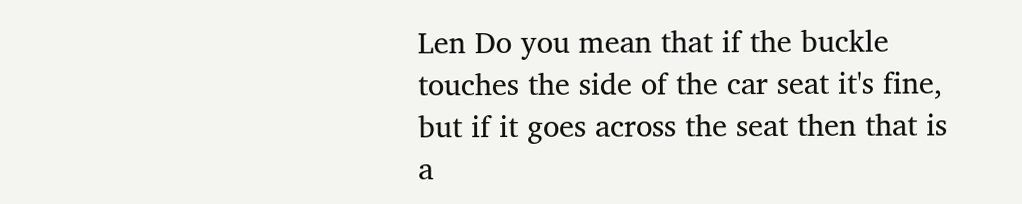Len Do you mean that if the buckle touches the side of the car seat it's fine, but if it goes across the seat then that is a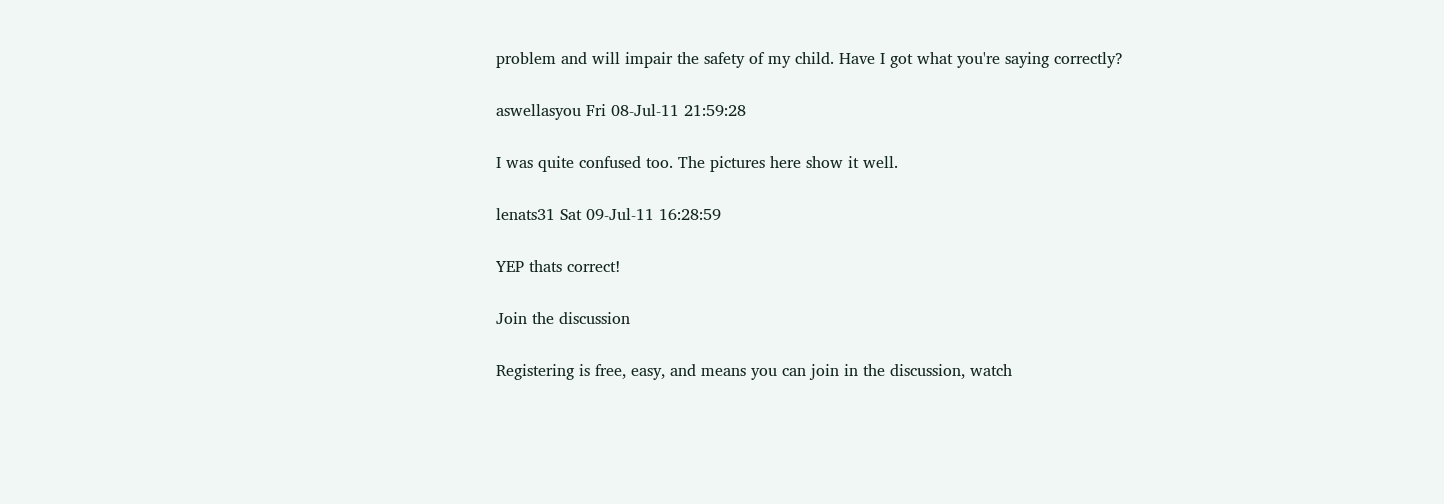problem and will impair the safety of my child. Have I got what you're saying correctly?

aswellasyou Fri 08-Jul-11 21:59:28

I was quite confused too. The pictures here show it well.

lenats31 Sat 09-Jul-11 16:28:59

YEP thats correct!

Join the discussion

Registering is free, easy, and means you can join in the discussion, watch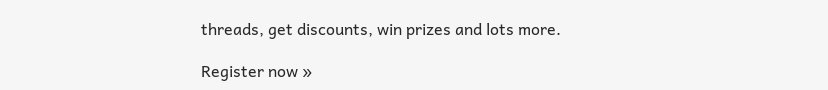threads, get discounts, win prizes and lots more.

Register now »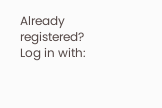Already registered? Log in with: